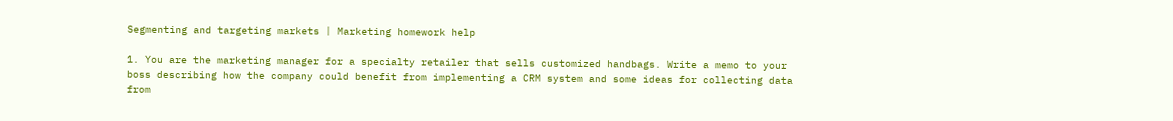Segmenting and targeting markets | Marketing homework help

1. You are the marketing manager for a specialty retailer that sells customized handbags. Write a memo to your boss describing how the company could benefit from implementing a CRM system and some ideas for collecting data from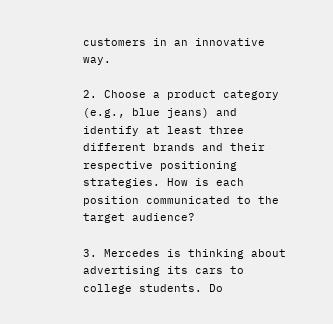customers in an innovative way.

2. Choose a product category (e.g., blue jeans) and identify at least three different brands and their respective positioning strategies. How is each position communicated to the target audience?

3. Mercedes is thinking about advertising its cars to college students. Do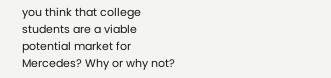you think that college students are a viable potential market for Mercedes? Why or why not?